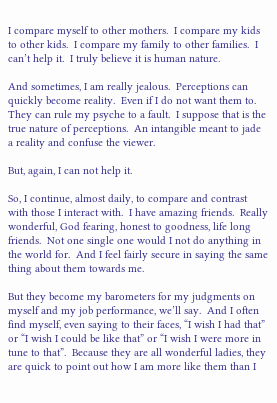I compare myself to other mothers.  I compare my kids to other kids.  I compare my family to other families.  I can’t help it.  I truly believe it is human nature.

And sometimes, I am really jealous.  Perceptions can quickly become reality.  Even if I do not want them to.  They can rule my psyche to a fault.  I suppose that is the true nature of perceptions.  An intangible meant to jade a reality and confuse the viewer.

But, again, I can not help it.

So, I continue, almost daily, to compare and contrast with those I interact with.  I have amazing friends.  Really wonderful, God fearing, honest to goodness, life long friends.  Not one single one would I not do anything in the world for.  And I feel fairly secure in saying the same thing about them towards me.

But they become my barometers for my judgments on myself and my job performance, we’ll say.  And I often find myself, even saying to their faces, “I wish I had that” or “I wish I could be like that” or “I wish I were more in tune to that”.  Because they are all wonderful ladies, they are quick to point out how I am more like them than I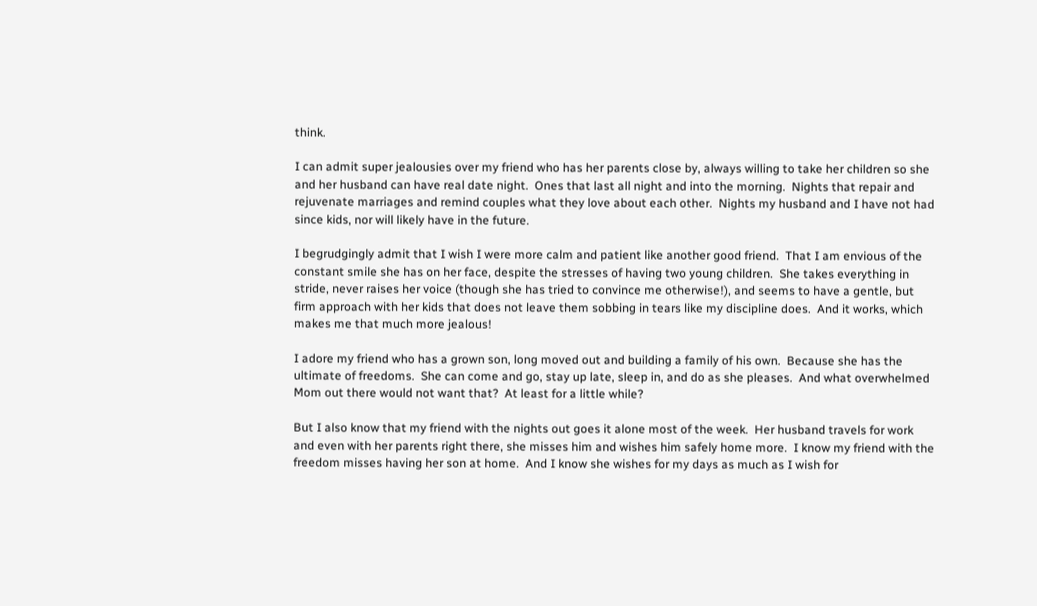think.

I can admit super jealousies over my friend who has her parents close by, always willing to take her children so she and her husband can have real date night.  Ones that last all night and into the morning.  Nights that repair and rejuvenate marriages and remind couples what they love about each other.  Nights my husband and I have not had since kids, nor will likely have in the future.

I begrudgingly admit that I wish I were more calm and patient like another good friend.  That I am envious of the constant smile she has on her face, despite the stresses of having two young children.  She takes everything in stride, never raises her voice (though she has tried to convince me otherwise!), and seems to have a gentle, but firm approach with her kids that does not leave them sobbing in tears like my discipline does.  And it works, which makes me that much more jealous!

I adore my friend who has a grown son, long moved out and building a family of his own.  Because she has the ultimate of freedoms.  She can come and go, stay up late, sleep in, and do as she pleases.  And what overwhelmed Mom out there would not want that?  At least for a little while?

But I also know that my friend with the nights out goes it alone most of the week.  Her husband travels for work and even with her parents right there, she misses him and wishes him safely home more.  I know my friend with the freedom misses having her son at home.  And I know she wishes for my days as much as I wish for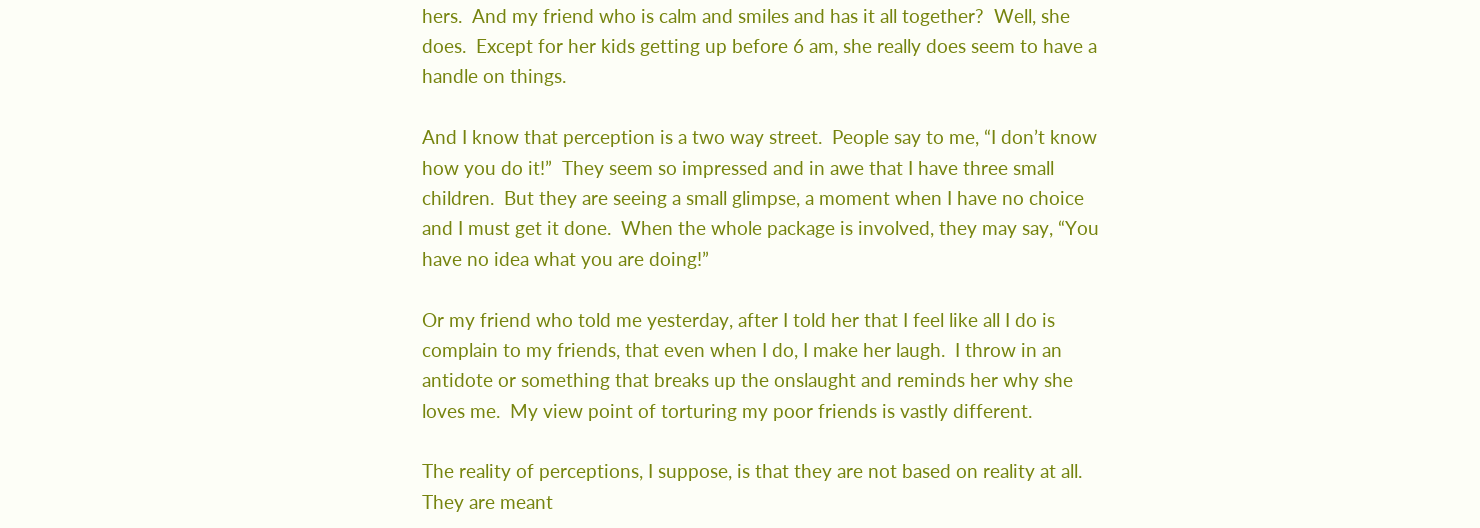hers.  And my friend who is calm and smiles and has it all together?  Well, she does.  Except for her kids getting up before 6 am, she really does seem to have a handle on things.

And I know that perception is a two way street.  People say to me, “I don’t know how you do it!”  They seem so impressed and in awe that I have three small children.  But they are seeing a small glimpse, a moment when I have no choice and I must get it done.  When the whole package is involved, they may say, “You have no idea what you are doing!”

Or my friend who told me yesterday, after I told her that I feel like all I do is complain to my friends, that even when I do, I make her laugh.  I throw in an antidote or something that breaks up the onslaught and reminds her why she loves me.  My view point of torturing my poor friends is vastly different.

The reality of perceptions, I suppose, is that they are not based on reality at all.  They are meant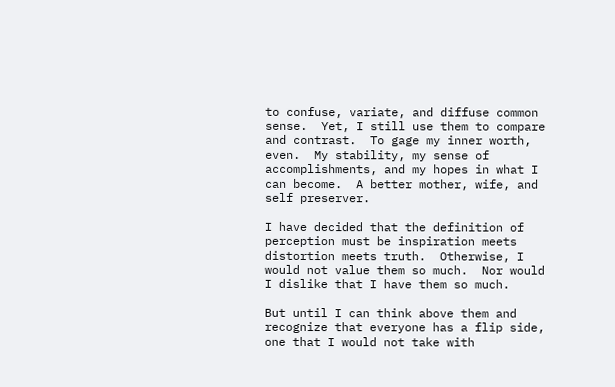to confuse, variate, and diffuse common sense.  Yet, I still use them to compare and contrast.  To gage my inner worth, even.  My stability, my sense of accomplishments, and my hopes in what I can become.  A better mother, wife, and self preserver.

I have decided that the definition of perception must be inspiration meets distortion meets truth.  Otherwise, I would not value them so much.  Nor would I dislike that I have them so much.

But until I can think above them and recognize that everyone has a flip side, one that I would not take with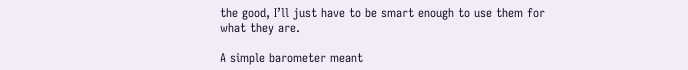the good, I’ll just have to be smart enough to use them for what they are.

A simple barometer meant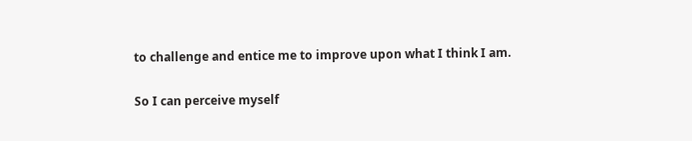to challenge and entice me to improve upon what I think I am.

So I can perceive myself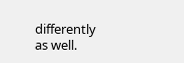differently as well.